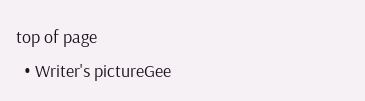top of page
  • Writer's pictureGee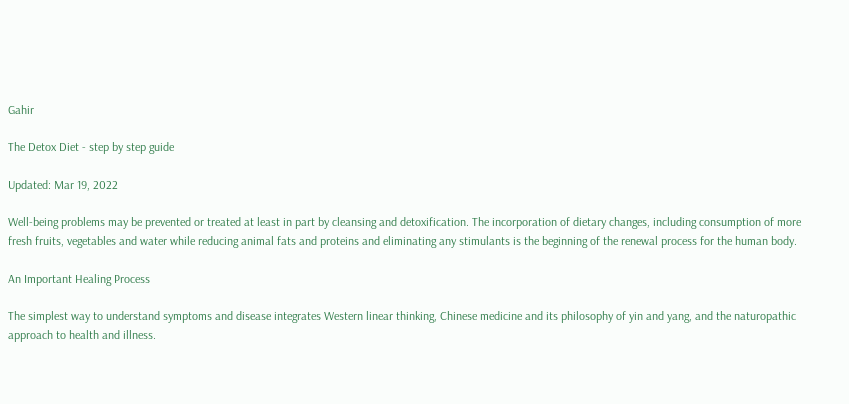Gahir

The Detox Diet - step by step guide

Updated: Mar 19, 2022

Well-being problems may be prevented or treated at least in part by cleansing and detoxification. The incorporation of dietary changes, including consumption of more fresh fruits, vegetables and water while reducing animal fats and proteins and eliminating any stimulants is the beginning of the renewal process for the human body.

An Important Healing Process

The simplest way to understand symptoms and disease integrates Western linear thinking, Chinese medicine and its philosophy of yin and yang, and the naturopathic approach to health and illness.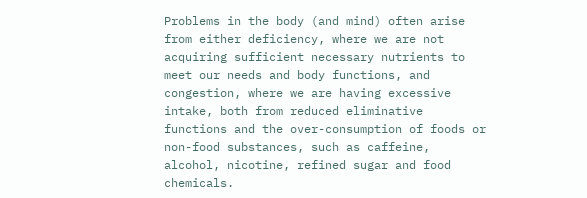Problems in the body (and mind) often arise from either deficiency, where we are not acquiring sufficient necessary nutrients to meet our needs and body functions, and congestion, where we are having excessive intake, both from reduced eliminative functions and the over-consumption of foods or non-food substances, such as caffeine, alcohol, nicotine, refined sugar and food chemicals.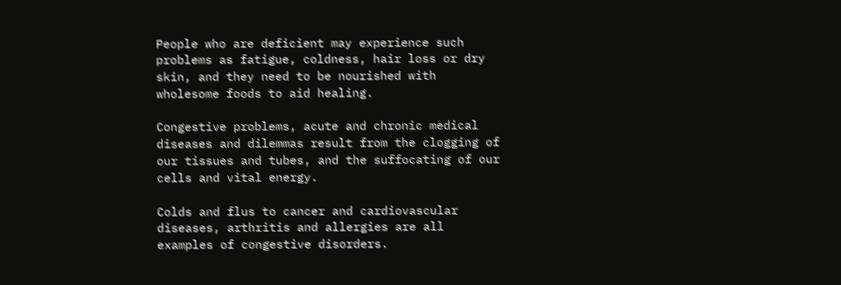People who are deficient may experience such problems as fatigue, coldness, hair loss or dry skin, and they need to be nourished with wholesome foods to aid healing.

Congestive problems, acute and chronic medical diseases and dilemmas result from the clogging of our tissues and tubes, and the suffocating of our cells and vital energy.

Colds and flus to cancer and cardiovascular diseases, arthritis and allergies are all examples of congestive disorders.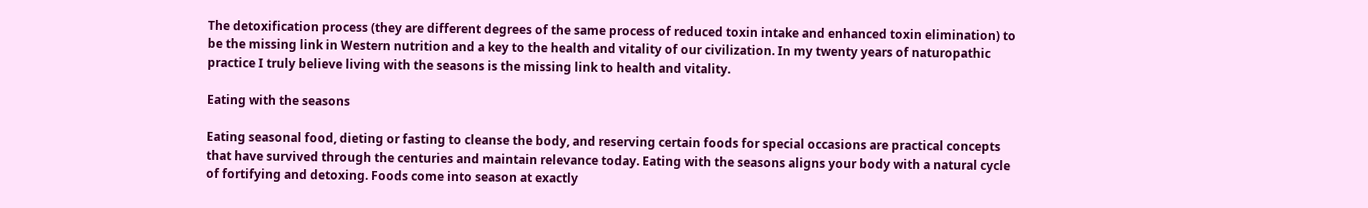The detoxification process (they are different degrees of the same process of reduced toxin intake and enhanced toxin elimination) to be the missing link in Western nutrition and a key to the health and vitality of our civilization. In my twenty years of naturopathic practice I truly believe living with the seasons is the missing link to health and vitality.

Eating with the seasons

Eating seasonal food, dieting or fasting to cleanse the body, and reserving certain foods for special occasions are practical concepts that have survived through the centuries and maintain relevance today. Eating with the seasons aligns your body with a natural cycle of fortifying and detoxing. Foods come into season at exactly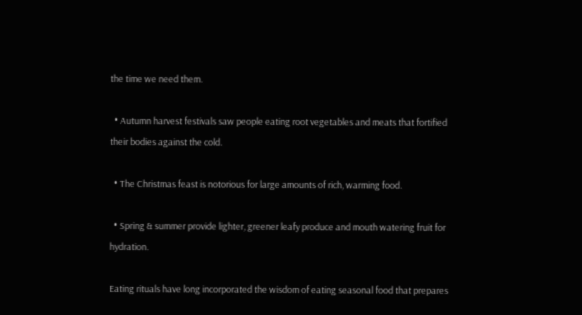the time we need them.

  • Autumn harvest festivals saw people eating root vegetables and meats that fortified their bodies against the cold.

  • The Christmas feast is notorious for large amounts of rich, warming food.

  • Spring & summer provide lighter, greener leafy produce and mouth watering fruit for hydration.

Eating rituals have long incorporated the wisdom of eating seasonal food that prepares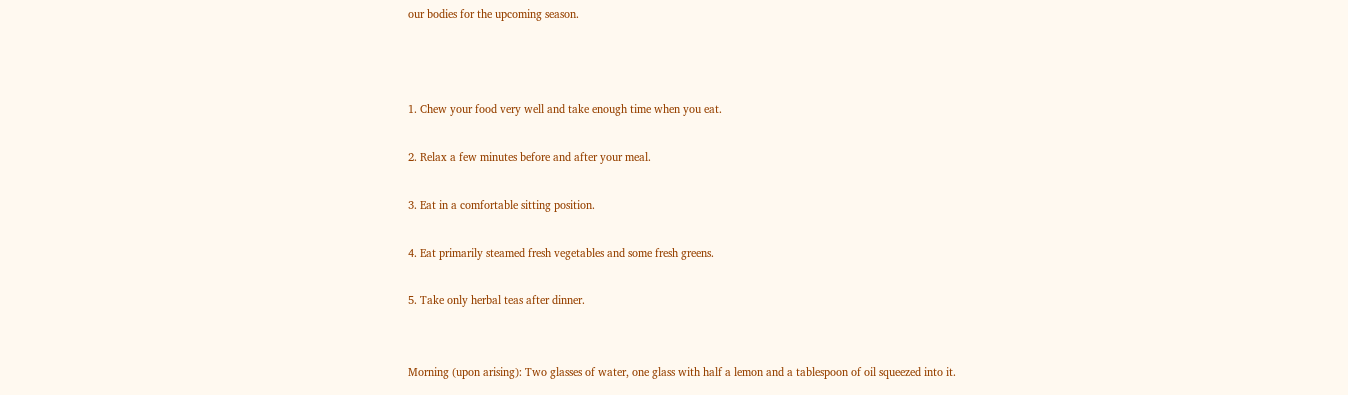our bodies for the upcoming season.



1. Chew your food very well and take enough time when you eat.

2. Relax a few minutes before and after your meal.

3. Eat in a comfortable sitting position.

4. Eat primarily steamed fresh vegetables and some fresh greens.

5. Take only herbal teas after dinner.


Morning (upon arising): Two glasses of water, one glass with half a lemon and a tablespoon of oil squeezed into it.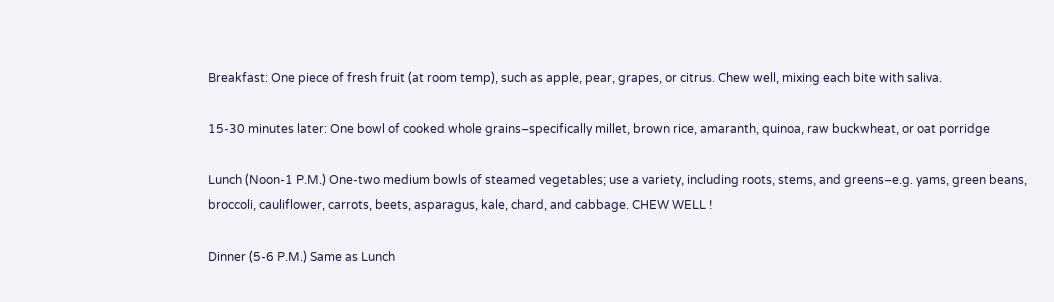Breakfast: One piece of fresh fruit (at room temp), such as apple, pear, grapes, or citrus. Chew well, mixing each bite with saliva.

15-30 minutes later: One bowl of cooked whole grains–specifically millet, brown rice, amaranth, quinoa, raw buckwheat, or oat porridge

Lunch (Noon-1 P.M.) One-two medium bowls of steamed vegetables; use a variety, including roots, stems, and greens–e.g. yams, green beans, broccoli, cauliflower, carrots, beets, asparagus, kale, chard, and cabbage. CHEW WELL !

Dinner (5-6 P.M.) Same as Lunch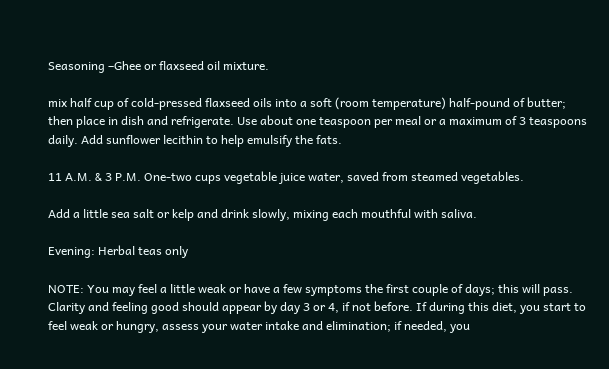Seasoning –Ghee or flaxseed oil mixture.

mix half cup of cold-pressed flaxseed oils into a soft (room temperature) half-pound of butter; then place in dish and refrigerate. Use about one teaspoon per meal or a maximum of 3 teaspoons daily. Add sunflower lecithin to help emulsify the fats.

11 A.M. & 3 P.M. One-two cups vegetable juice water, saved from steamed vegetables.

Add a little sea salt or kelp and drink slowly, mixing each mouthful with saliva.

Evening: Herbal teas only

NOTE: You may feel a little weak or have a few symptoms the first couple of days; this will pass. Clarity and feeling good should appear by day 3 or 4, if not before. If during this diet, you start to feel weak or hungry, assess your water intake and elimination; if needed, you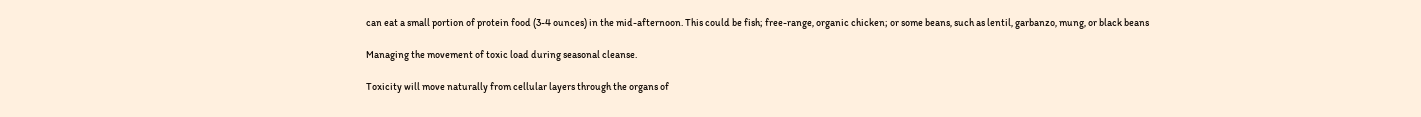can eat a small portion of protein food (3-4 ounces) in the mid-afternoon. This could be fish; free-range, organic chicken; or some beans, such as lentil, garbanzo, mung, or black beans

Managing the movement of toxic load during seasonal cleanse.

Toxicity will move naturally from cellular layers through the organs of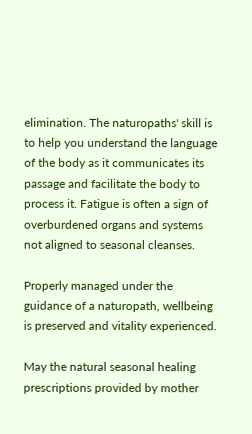elimination. The naturopaths' skill is to help you understand the language of the body as it communicates its passage and facilitate the body to process it. Fatigue is often a sign of overburdened organs and systems not aligned to seasonal cleanses.

Properly managed under the guidance of a naturopath, wellbeing is preserved and vitality experienced.

May the natural seasonal healing prescriptions provided by mother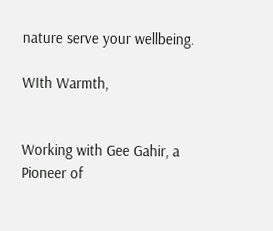nature serve your wellbeing.

WIth Warmth,


Working with Gee Gahir, a Pioneer of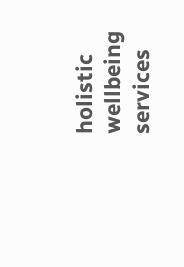holistic wellbeing services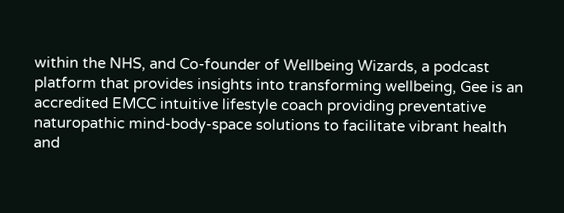within the NHS, and Co-founder of Wellbeing Wizards, a podcast platform that provides insights into transforming wellbeing, Gee is an accredited EMCC intuitive lifestyle coach providing preventative naturopathic mind-body-space solutions to facilitate vibrant health and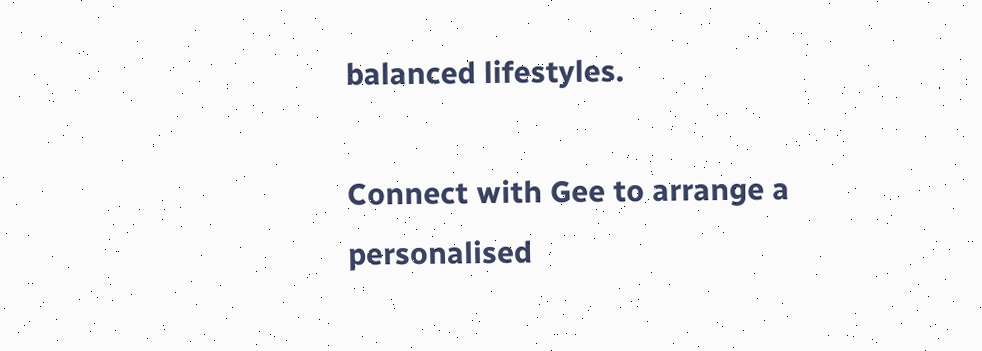balanced lifestyles.

Connect with Gee to arrange a personalised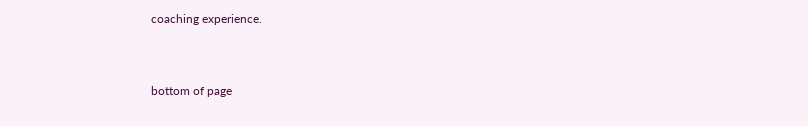coaching experience.



bottom of page